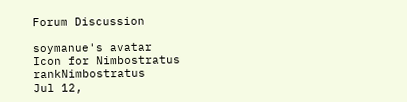Forum Discussion

soymanue's avatar
Icon for Nimbostratus rankNimbostratus
Jul 12,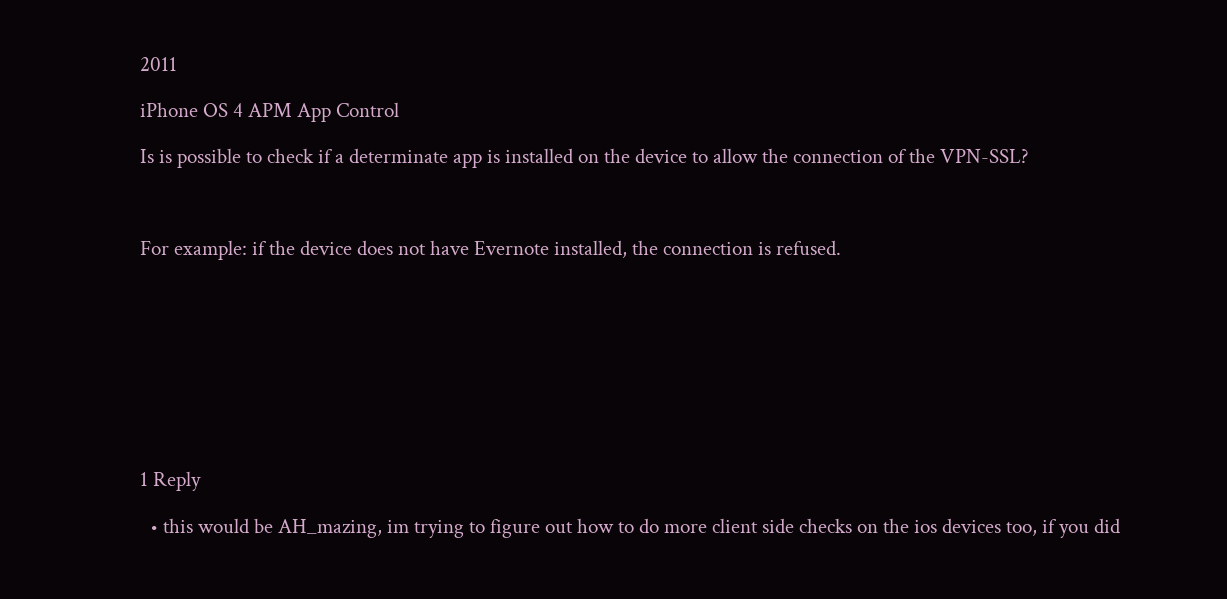2011

iPhone OS 4 APM App Control

Is is possible to check if a determinate app is installed on the device to allow the connection of the VPN-SSL?



For example: if the device does not have Evernote installed, the connection is refused.









1 Reply

  • this would be AH_mazing, im trying to figure out how to do more client side checks on the ios devices too, if you did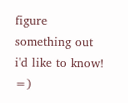figure something out i'd like to know! =)